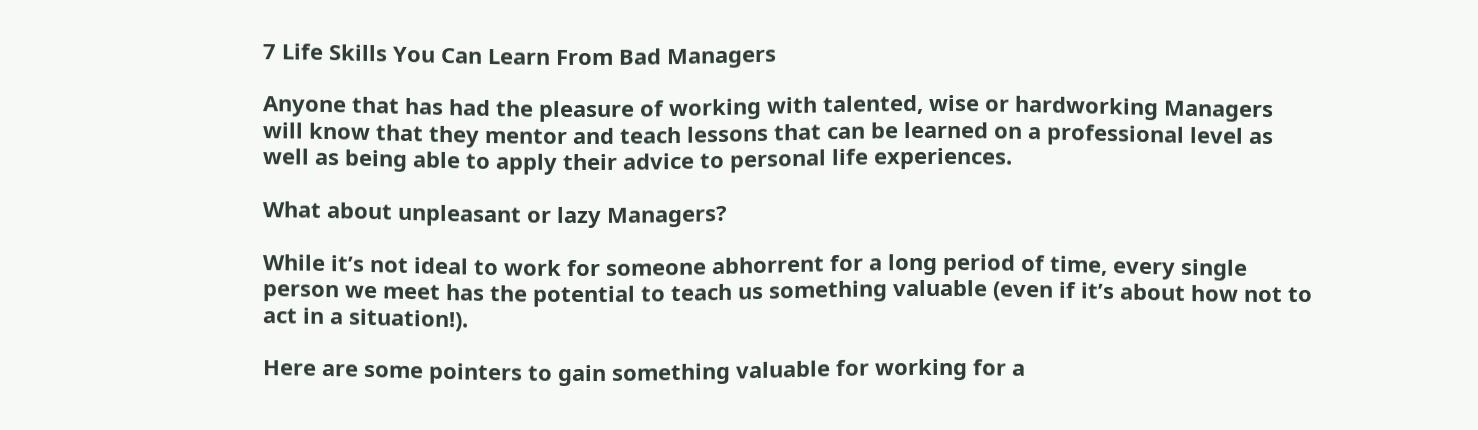7 Life Skills You Can Learn From Bad Managers

Anyone that has had the pleasure of working with talented, wise or hardworking Managers will know that they mentor and teach lessons that can be learned on a professional level as well as being able to apply their advice to personal life experiences.

What about unpleasant or lazy Managers?

While it’s not ideal to work for someone abhorrent for a long period of time, every single person we meet has the potential to teach us something valuable (even if it’s about how not to act in a situation!).

Here are some pointers to gain something valuable for working for a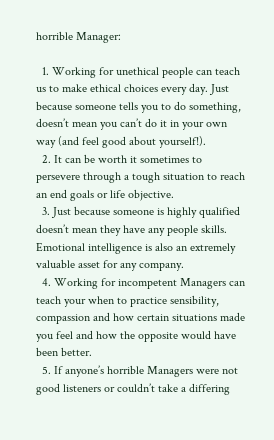horrible Manager:

  1. Working for unethical people can teach us to make ethical choices every day. Just because someone tells you to do something, doesn’t mean you can’t do it in your own way (and feel good about yourself!).
  2. It can be worth it sometimes to persevere through a tough situation to reach an end goals or life objective.
  3. Just because someone is highly qualified doesn’t mean they have any people skills. Emotional intelligence is also an extremely valuable asset for any company.
  4. Working for incompetent Managers can teach your when to practice sensibility, compassion and how certain situations made you feel and how the opposite would have been better.
  5. If anyone’s horrible Managers were not good listeners or couldn’t take a differing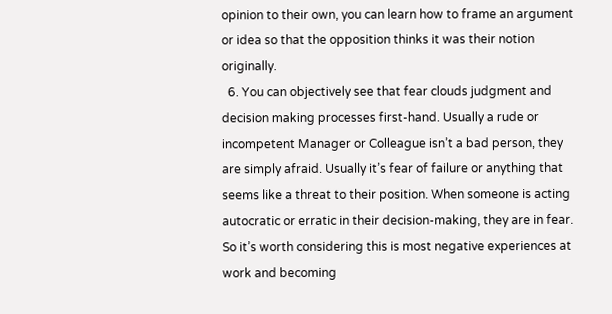opinion to their own, you can learn how to frame an argument or idea so that the opposition thinks it was their notion originally.
  6. You can objectively see that fear clouds judgment and decision making processes first-hand. Usually a rude or incompetent Manager or Colleague isn’t a bad person, they are simply afraid. Usually it’s fear of failure or anything that seems like a threat to their position. When someone is acting autocratic or erratic in their decision-making, they are in fear. So it’s worth considering this is most negative experiences at work and becoming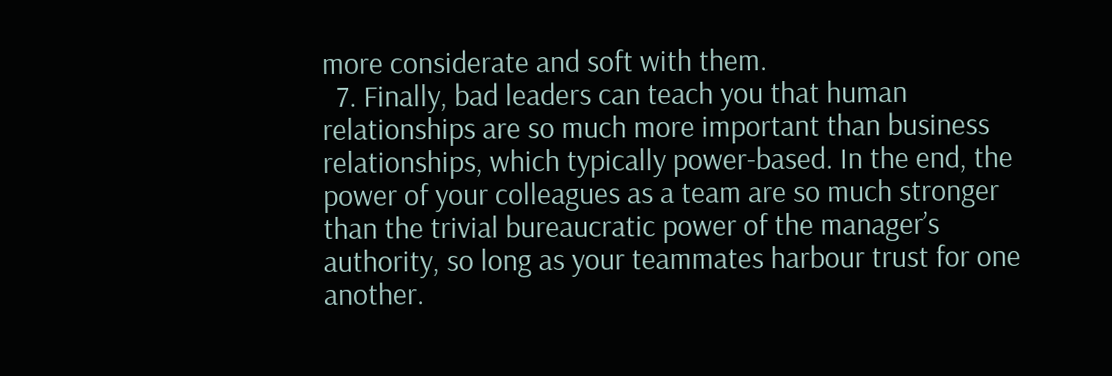more considerate and soft with them.
  7. Finally, bad leaders can teach you that human relationships are so much more important than business relationships, which typically power-based. In the end, the power of your colleagues as a team are so much stronger than the trivial bureaucratic power of the manager’s authority, so long as your teammates harbour trust for one another.